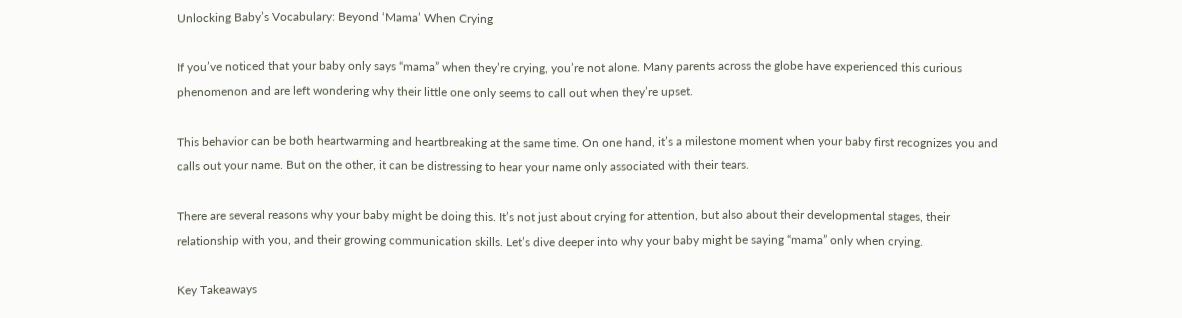Unlocking Baby’s Vocabulary: Beyond ‘Mama’ When Crying

If you’ve noticed that your baby only says “mama” when they’re crying, you’re not alone. Many parents across the globe have experienced this curious phenomenon and are left wondering why their little one only seems to call out when they’re upset.

This behavior can be both heartwarming and heartbreaking at the same time. On one hand, it’s a milestone moment when your baby first recognizes you and calls out your name. But on the other, it can be distressing to hear your name only associated with their tears.

There are several reasons why your baby might be doing this. It’s not just about crying for attention, but also about their developmental stages, their relationship with you, and their growing communication skills. Let’s dive deeper into why your baby might be saying “mama” only when crying.

Key Takeaways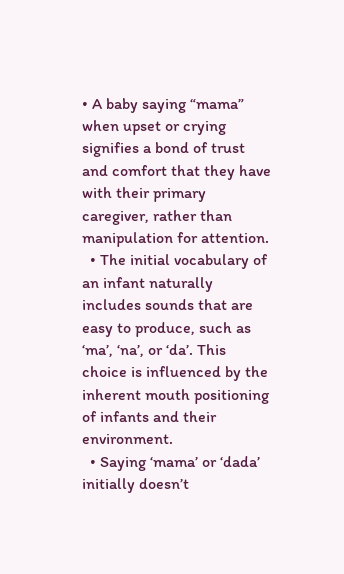• A baby saying “mama” when upset or crying signifies a bond of trust and comfort that they have with their primary caregiver, rather than manipulation for attention.
  • The initial vocabulary of an infant naturally includes sounds that are easy to produce, such as ‘ma’, ‘na’, or ‘da’. This choice is influenced by the inherent mouth positioning of infants and their environment.
  • Saying ‘mama’ or ‘dada’ initially doesn’t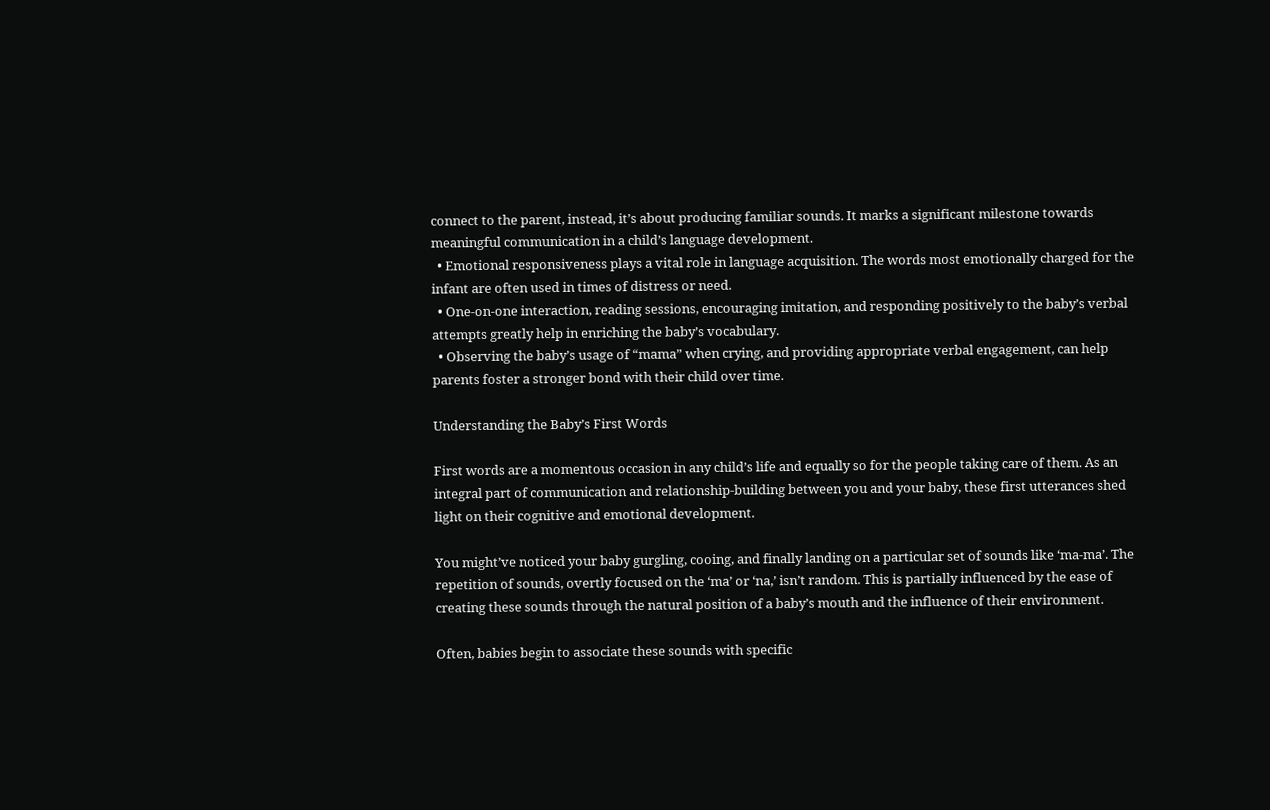connect to the parent, instead, it’s about producing familiar sounds. It marks a significant milestone towards meaningful communication in a child’s language development.
  • Emotional responsiveness plays a vital role in language acquisition. The words most emotionally charged for the infant are often used in times of distress or need.
  • One-on-one interaction, reading sessions, encouraging imitation, and responding positively to the baby’s verbal attempts greatly help in enriching the baby’s vocabulary.
  • Observing the baby’s usage of “mama” when crying, and providing appropriate verbal engagement, can help parents foster a stronger bond with their child over time.

Understanding the Baby’s First Words

First words are a momentous occasion in any child’s life and equally so for the people taking care of them. As an integral part of communication and relationship-building between you and your baby, these first utterances shed light on their cognitive and emotional development.

You might’ve noticed your baby gurgling, cooing, and finally landing on a particular set of sounds like ‘ma-ma’. The repetition of sounds, overtly focused on the ‘ma’ or ‘na,’ isn’t random. This is partially influenced by the ease of creating these sounds through the natural position of a baby’s mouth and the influence of their environment.

Often, babies begin to associate these sounds with specific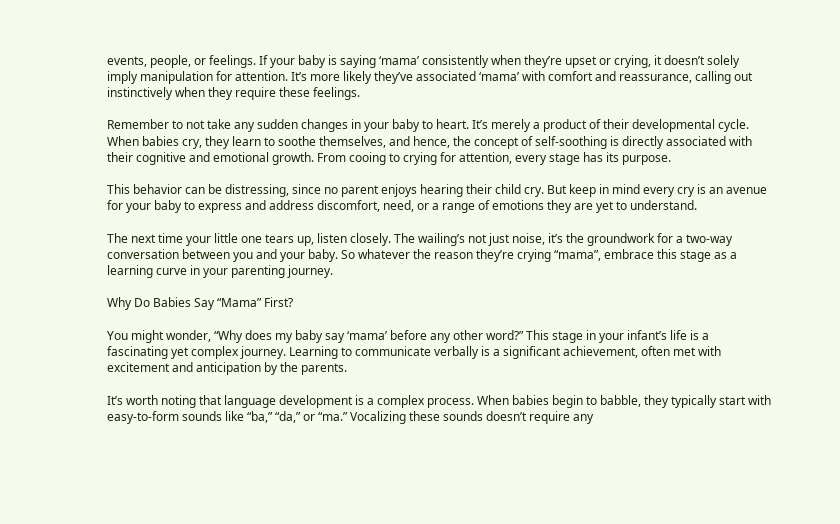events, people, or feelings. If your baby is saying ‘mama’ consistently when they’re upset or crying, it doesn’t solely imply manipulation for attention. It’s more likely they’ve associated ‘mama’ with comfort and reassurance, calling out instinctively when they require these feelings.

Remember to not take any sudden changes in your baby to heart. It’s merely a product of their developmental cycle. When babies cry, they learn to soothe themselves, and hence, the concept of self-soothing is directly associated with their cognitive and emotional growth. From cooing to crying for attention, every stage has its purpose.

This behavior can be distressing, since no parent enjoys hearing their child cry. But keep in mind every cry is an avenue for your baby to express and address discomfort, need, or a range of emotions they are yet to understand.

The next time your little one tears up, listen closely. The wailing’s not just noise, it’s the groundwork for a two-way conversation between you and your baby. So whatever the reason they’re crying “mama”, embrace this stage as a learning curve in your parenting journey.

Why Do Babies Say “Mama” First?

You might wonder, “Why does my baby say ‘mama’ before any other word?” This stage in your infant’s life is a fascinating yet complex journey. Learning to communicate verbally is a significant achievement, often met with excitement and anticipation by the parents.

It’s worth noting that language development is a complex process. When babies begin to babble, they typically start with easy-to-form sounds like “ba,” “da,” or “ma.” Vocalizing these sounds doesn’t require any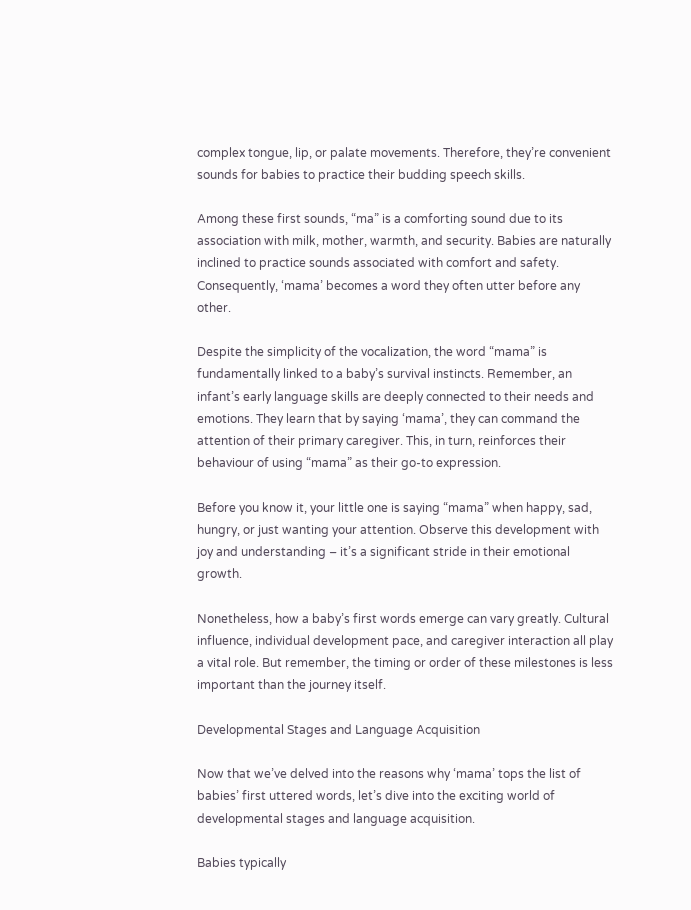complex tongue, lip, or palate movements. Therefore, they’re convenient sounds for babies to practice their budding speech skills.

Among these first sounds, “ma” is a comforting sound due to its association with milk, mother, warmth, and security. Babies are naturally inclined to practice sounds associated with comfort and safety. Consequently, ‘mama’ becomes a word they often utter before any other.

Despite the simplicity of the vocalization, the word “mama” is fundamentally linked to a baby’s survival instincts. Remember, an infant’s early language skills are deeply connected to their needs and emotions. They learn that by saying ‘mama’, they can command the attention of their primary caregiver. This, in turn, reinforces their behaviour of using “mama” as their go-to expression.

Before you know it, your little one is saying “mama” when happy, sad, hungry, or just wanting your attention. Observe this development with joy and understanding – it’s a significant stride in their emotional growth.

Nonetheless, how a baby’s first words emerge can vary greatly. Cultural influence, individual development pace, and caregiver interaction all play a vital role. But remember, the timing or order of these milestones is less important than the journey itself.

Developmental Stages and Language Acquisition

Now that we’ve delved into the reasons why ‘mama’ tops the list of babies’ first uttered words, let’s dive into the exciting world of developmental stages and language acquisition.

Babies typically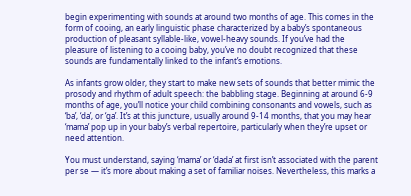begin experimenting with sounds at around two months of age. This comes in the form of cooing, an early linguistic phase characterized by a baby’s spontaneous production of pleasant syllable-like, vowel-heavy sounds. If you’ve had the pleasure of listening to a cooing baby, you’ve no doubt recognized that these sounds are fundamentally linked to the infant’s emotions.

As infants grow older, they start to make new sets of sounds that better mimic the prosody and rhythm of adult speech: the babbling stage. Beginning at around 6-9 months of age, you’ll notice your child combining consonants and vowels, such as ‘ba’, ‘da’, or ‘ga’. It’s at this juncture, usually around 9-14 months, that you may hear ‘mama’ pop up in your baby’s verbal repertoire, particularly when they’re upset or need attention.

You must understand, saying ‘mama’ or ‘dada’ at first isn’t associated with the parent per se — it’s more about making a set of familiar noises. Nevertheless, this marks a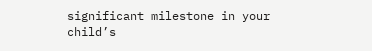significant milestone in your child’s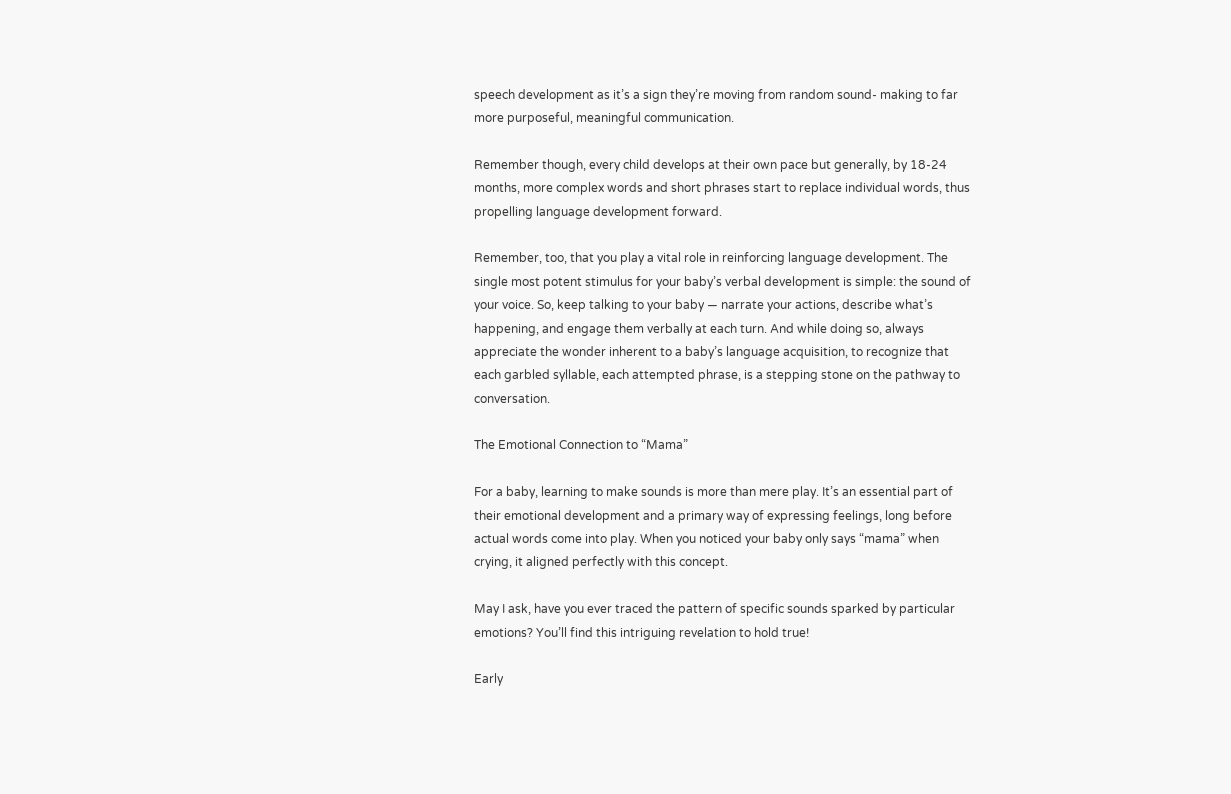speech development as it’s a sign they’re moving from random sound- making to far more purposeful, meaningful communication.

Remember though, every child develops at their own pace but generally, by 18-24 months, more complex words and short phrases start to replace individual words, thus propelling language development forward.

Remember, too, that you play a vital role in reinforcing language development. The single most potent stimulus for your baby’s verbal development is simple: the sound of your voice. So, keep talking to your baby — narrate your actions, describe what’s happening, and engage them verbally at each turn. And while doing so, always appreciate the wonder inherent to a baby’s language acquisition, to recognize that each garbled syllable, each attempted phrase, is a stepping stone on the pathway to conversation.

The Emotional Connection to “Mama”

For a baby, learning to make sounds is more than mere play. It’s an essential part of their emotional development and a primary way of expressing feelings, long before actual words come into play. When you noticed your baby only says “mama” when crying, it aligned perfectly with this concept.

May I ask, have you ever traced the pattern of specific sounds sparked by particular emotions? You’ll find this intriguing revelation to hold true!

Early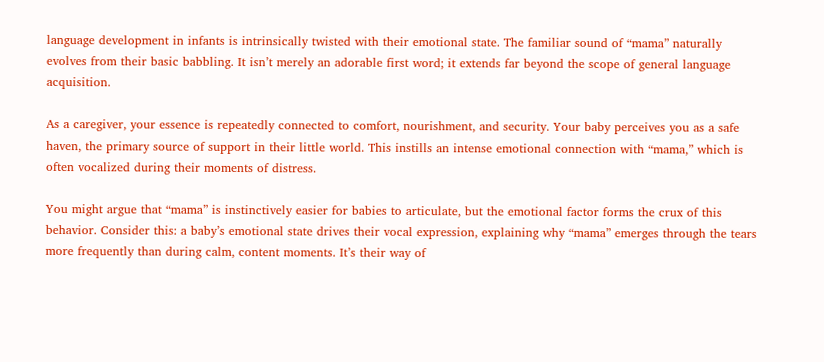language development in infants is intrinsically twisted with their emotional state. The familiar sound of “mama” naturally evolves from their basic babbling. It isn’t merely an adorable first word; it extends far beyond the scope of general language acquisition.

As a caregiver, your essence is repeatedly connected to comfort, nourishment, and security. Your baby perceives you as a safe haven, the primary source of support in their little world. This instills an intense emotional connection with “mama,” which is often vocalized during their moments of distress.

You might argue that “mama” is instinctively easier for babies to articulate, but the emotional factor forms the crux of this behavior. Consider this: a baby’s emotional state drives their vocal expression, explaining why “mama” emerges through the tears more frequently than during calm, content moments. It’s their way of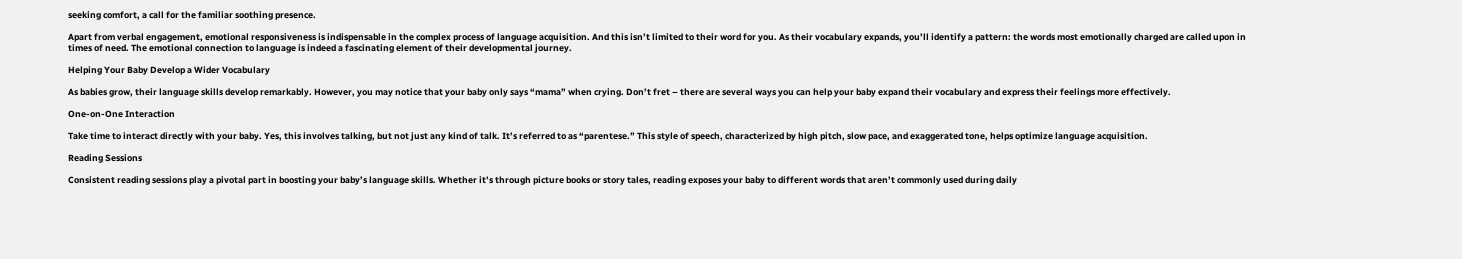seeking comfort, a call for the familiar soothing presence.

Apart from verbal engagement, emotional responsiveness is indispensable in the complex process of language acquisition. And this isn’t limited to their word for you. As their vocabulary expands, you’ll identify a pattern: the words most emotionally charged are called upon in times of need. The emotional connection to language is indeed a fascinating element of their developmental journey.

Helping Your Baby Develop a Wider Vocabulary

As babies grow, their language skills develop remarkably. However, you may notice that your baby only says “mama” when crying. Don’t fret – there are several ways you can help your baby expand their vocabulary and express their feelings more effectively.

One-on-One Interaction

Take time to interact directly with your baby. Yes, this involves talking, but not just any kind of talk. It’s referred to as “parentese.” This style of speech, characterized by high pitch, slow pace, and exaggerated tone, helps optimize language acquisition.

Reading Sessions

Consistent reading sessions play a pivotal part in boosting your baby’s language skills. Whether it’s through picture books or story tales, reading exposes your baby to different words that aren’t commonly used during daily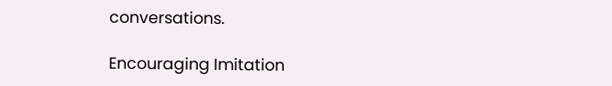conversations.

Encouraging Imitation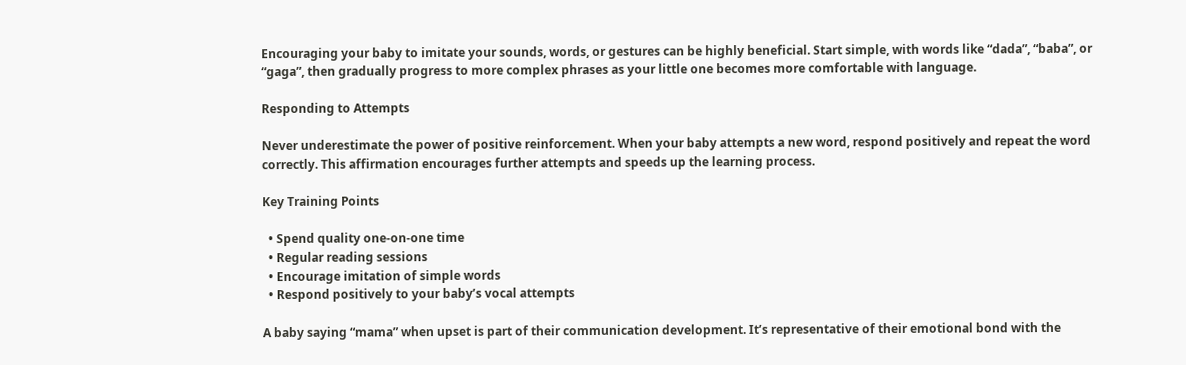Encouraging your baby to imitate your sounds, words, or gestures can be highly beneficial. Start simple, with words like “dada”, “baba”, or “gaga”, then gradually progress to more complex phrases as your little one becomes more comfortable with language.

Responding to Attempts

Never underestimate the power of positive reinforcement. When your baby attempts a new word, respond positively and repeat the word correctly. This affirmation encourages further attempts and speeds up the learning process.

Key Training Points

  • Spend quality one-on-one time
  • Regular reading sessions
  • Encourage imitation of simple words
  • Respond positively to your baby’s vocal attempts

A baby saying “mama” when upset is part of their communication development. It’s representative of their emotional bond with the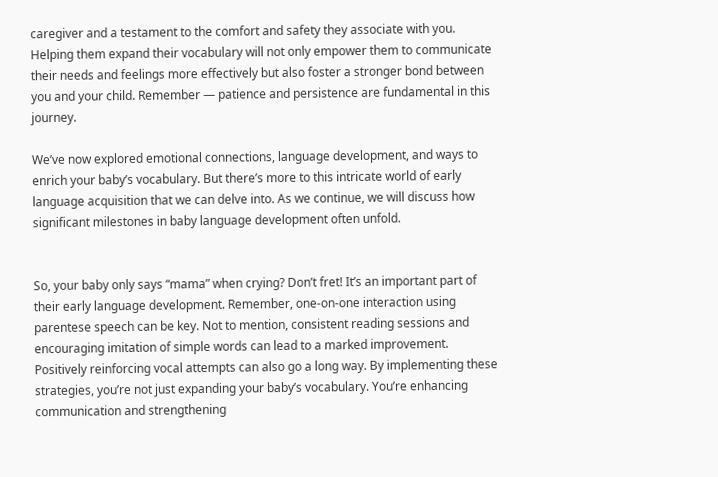caregiver and a testament to the comfort and safety they associate with you. Helping them expand their vocabulary will not only empower them to communicate their needs and feelings more effectively but also foster a stronger bond between you and your child. Remember — patience and persistence are fundamental in this journey.

We’ve now explored emotional connections, language development, and ways to enrich your baby’s vocabulary. But there’s more to this intricate world of early language acquisition that we can delve into. As we continue, we will discuss how significant milestones in baby language development often unfold.


So, your baby only says “mama” when crying? Don’t fret! It’s an important part of their early language development. Remember, one-on-one interaction using parentese speech can be key. Not to mention, consistent reading sessions and encouraging imitation of simple words can lead to a marked improvement. Positively reinforcing vocal attempts can also go a long way. By implementing these strategies, you’re not just expanding your baby’s vocabulary. You’re enhancing communication and strengthening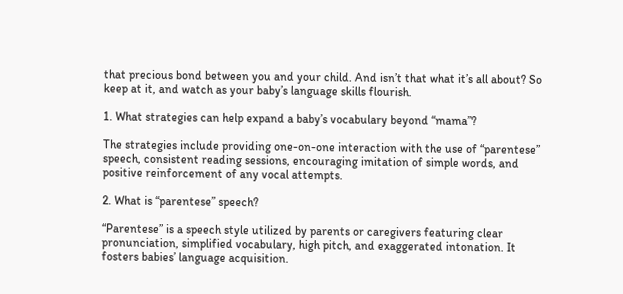that precious bond between you and your child. And isn’t that what it’s all about? So keep at it, and watch as your baby’s language skills flourish.

1. What strategies can help expand a baby’s vocabulary beyond “mama”?

The strategies include providing one-on-one interaction with the use of “parentese” speech, consistent reading sessions, encouraging imitation of simple words, and positive reinforcement of any vocal attempts.

2. What is “parentese” speech?

“Parentese” is a speech style utilized by parents or caregivers featuring clear pronunciation, simplified vocabulary, high pitch, and exaggerated intonation. It fosters babies’ language acquisition.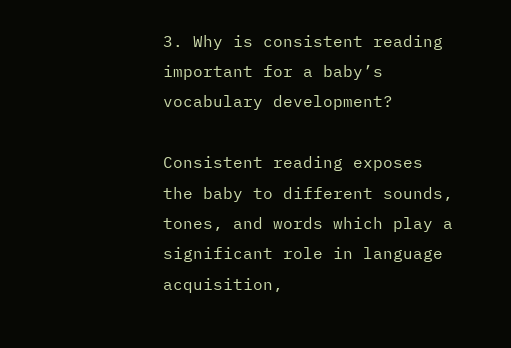3. Why is consistent reading important for a baby’s vocabulary development?

Consistent reading exposes the baby to different sounds, tones, and words which play a significant role in language acquisition,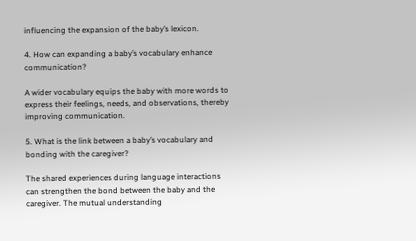influencing the expansion of the baby’s lexicon.

4. How can expanding a baby’s vocabulary enhance communication?

A wider vocabulary equips the baby with more words to express their feelings, needs, and observations, thereby improving communication.

5. What is the link between a baby’s vocabulary and bonding with the caregiver?

The shared experiences during language interactions can strengthen the bond between the baby and the caregiver. The mutual understanding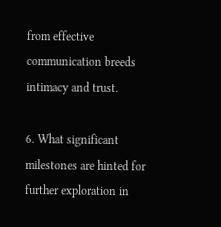from effective communication breeds intimacy and trust.

6. What significant milestones are hinted for further exploration in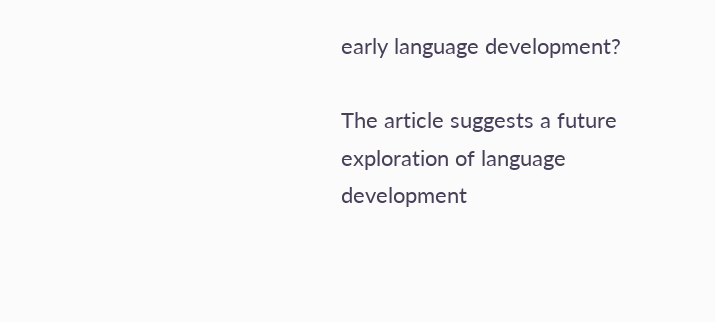early language development?

The article suggests a future exploration of language development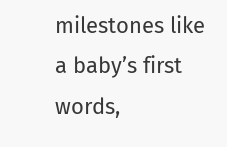milestones like a baby’s first words,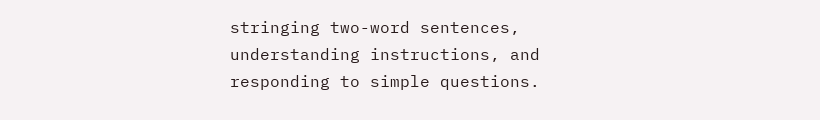stringing two-word sentences, understanding instructions, and responding to simple questions.